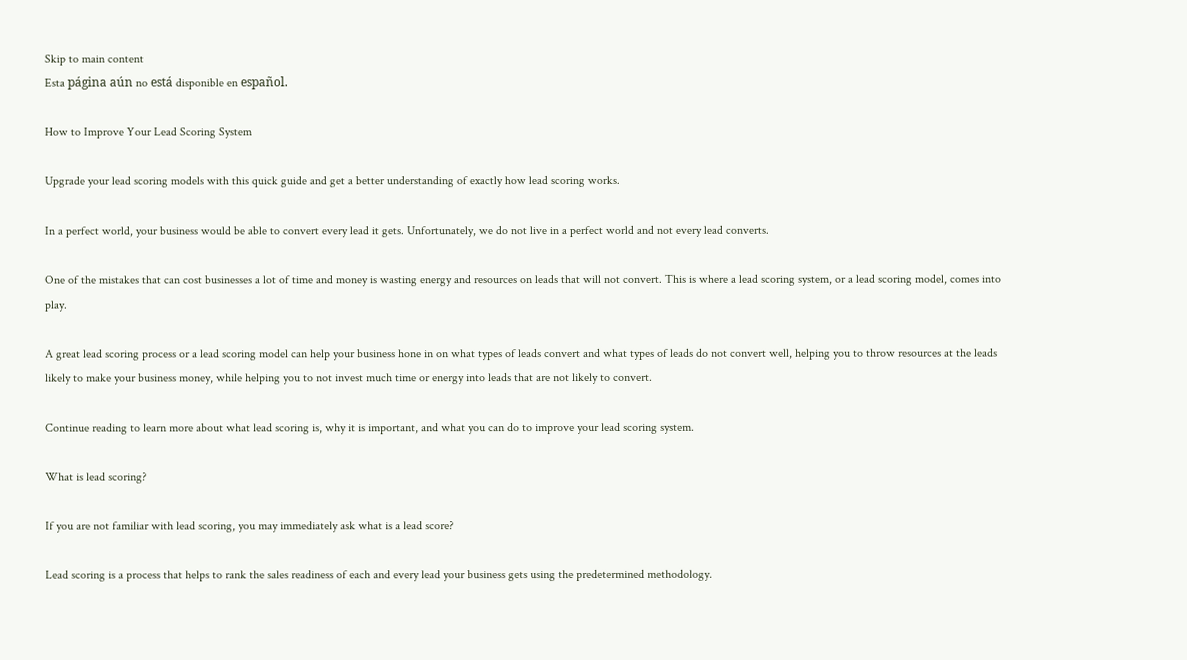Skip to main content
Esta página aún no está disponible en español.

How to Improve Your Lead Scoring System

Upgrade your lead scoring models with this quick guide and get a better understanding of exactly how lead scoring works.

In a perfect world, your business would be able to convert every lead it gets. Unfortunately, we do not live in a perfect world and not every lead converts.

One of the mistakes that can cost businesses a lot of time and money is wasting energy and resources on leads that will not convert. This is where a lead scoring system, or a lead scoring model, comes into play.

A great lead scoring process or a lead scoring model can help your business hone in on what types of leads convert and what types of leads do not convert well, helping you to throw resources at the leads likely to make your business money, while helping you to not invest much time or energy into leads that are not likely to convert.

Continue reading to learn more about what lead scoring is, why it is important, and what you can do to improve your lead scoring system.

What is lead scoring?

If you are not familiar with lead scoring, you may immediately ask what is a lead score?

Lead scoring is a process that helps to rank the sales readiness of each and every lead your business gets using the predetermined methodology.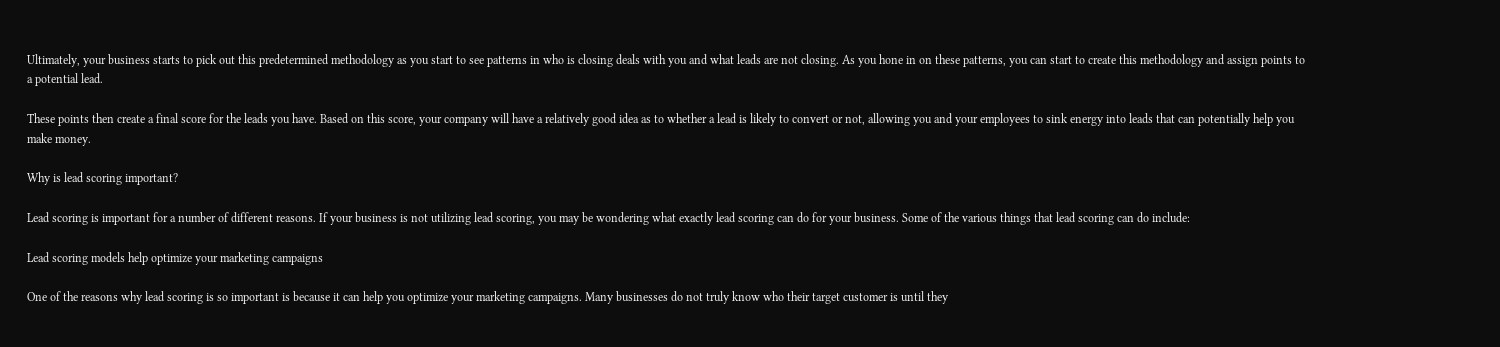Ultimately, your business starts to pick out this predetermined methodology as you start to see patterns in who is closing deals with you and what leads are not closing. As you hone in on these patterns, you can start to create this methodology and assign points to a potential lead.

These points then create a final score for the leads you have. Based on this score, your company will have a relatively good idea as to whether a lead is likely to convert or not, allowing you and your employees to sink energy into leads that can potentially help you make money.

Why is lead scoring important?

Lead scoring is important for a number of different reasons. If your business is not utilizing lead scoring, you may be wondering what exactly lead scoring can do for your business. Some of the various things that lead scoring can do include:

Lead scoring models help optimize your marketing campaigns

One of the reasons why lead scoring is so important is because it can help you optimize your marketing campaigns. Many businesses do not truly know who their target customer is until they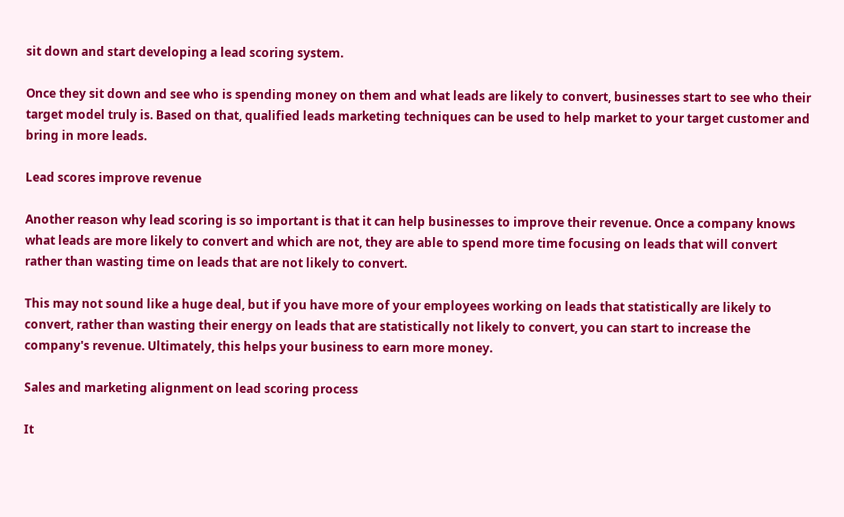sit down and start developing a lead scoring system.

Once they sit down and see who is spending money on them and what leads are likely to convert, businesses start to see who their target model truly is. Based on that, qualified leads marketing techniques can be used to help market to your target customer and bring in more leads.

Lead scores improve revenue

Another reason why lead scoring is so important is that it can help businesses to improve their revenue. Once a company knows what leads are more likely to convert and which are not, they are able to spend more time focusing on leads that will convert rather than wasting time on leads that are not likely to convert.

This may not sound like a huge deal, but if you have more of your employees working on leads that statistically are likely to convert, rather than wasting their energy on leads that are statistically not likely to convert, you can start to increase the company's revenue. Ultimately, this helps your business to earn more money.

Sales and marketing alignment on lead scoring process

It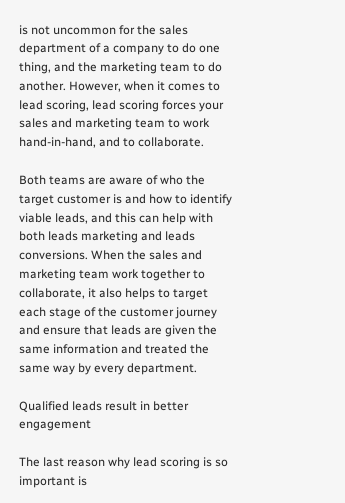is not uncommon for the sales department of a company to do one thing, and the marketing team to do another. However, when it comes to lead scoring, lead scoring forces your sales and marketing team to work hand-in-hand, and to collaborate.

Both teams are aware of who the target customer is and how to identify viable leads, and this can help with both leads marketing and leads conversions. When the sales and marketing team work together to collaborate, it also helps to target each stage of the customer journey and ensure that leads are given the same information and treated the same way by every department.

Qualified leads result in better engagement

The last reason why lead scoring is so important is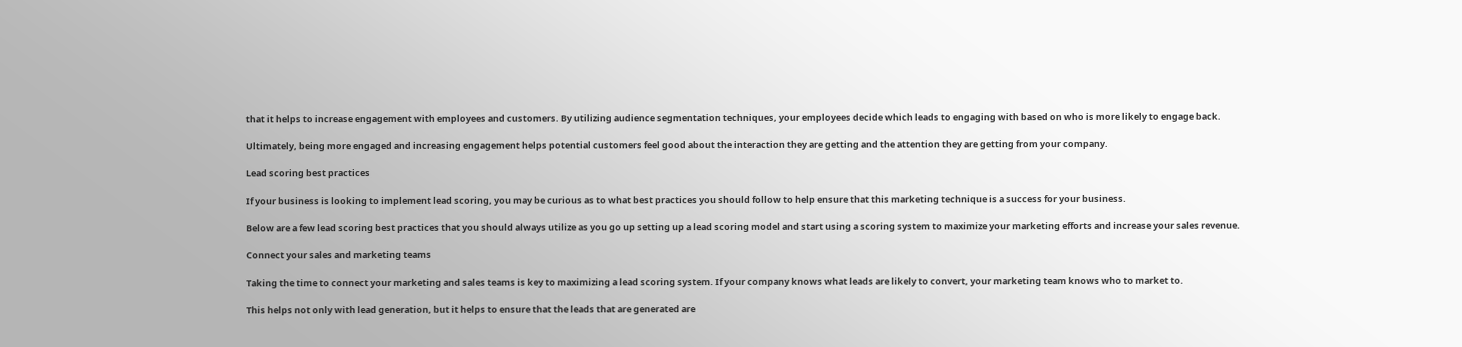that it helps to increase engagement with employees and customers. By utilizing audience segmentation techniques, your employees decide which leads to engaging with based on who is more likely to engage back.

Ultimately, being more engaged and increasing engagement helps potential customers feel good about the interaction they are getting and the attention they are getting from your company.

Lead scoring best practices

If your business is looking to implement lead scoring, you may be curious as to what best practices you should follow to help ensure that this marketing technique is a success for your business.

Below are a few lead scoring best practices that you should always utilize as you go up setting up a lead scoring model and start using a scoring system to maximize your marketing efforts and increase your sales revenue.

Connect your sales and marketing teams

Taking the time to connect your marketing and sales teams is key to maximizing a lead scoring system. If your company knows what leads are likely to convert, your marketing team knows who to market to.

This helps not only with lead generation, but it helps to ensure that the leads that are generated are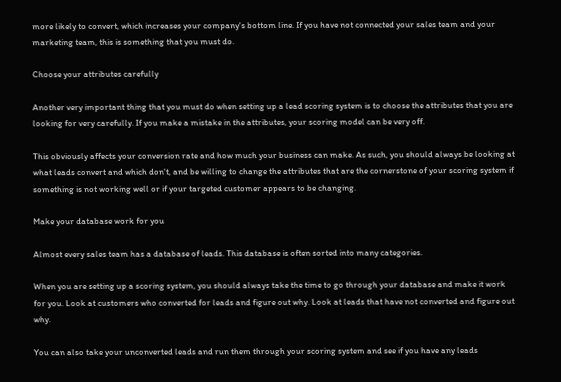more likely to convert, which increases your company's bottom line. If you have not connected your sales team and your marketing team, this is something that you must do.

Choose your attributes carefully

Another very important thing that you must do when setting up a lead scoring system is to choose the attributes that you are looking for very carefully. If you make a mistake in the attributes, your scoring model can be very off.

This obviously affects your conversion rate and how much your business can make. As such, you should always be looking at what leads convert and which don't, and be willing to change the attributes that are the cornerstone of your scoring system if something is not working well or if your targeted customer appears to be changing.

Make your database work for you

Almost every sales team has a database of leads. This database is often sorted into many categories.

When you are setting up a scoring system, you should always take the time to go through your database and make it work for you. Look at customers who converted for leads and figure out why. Look at leads that have not converted and figure out why.

You can also take your unconverted leads and run them through your scoring system and see if you have any leads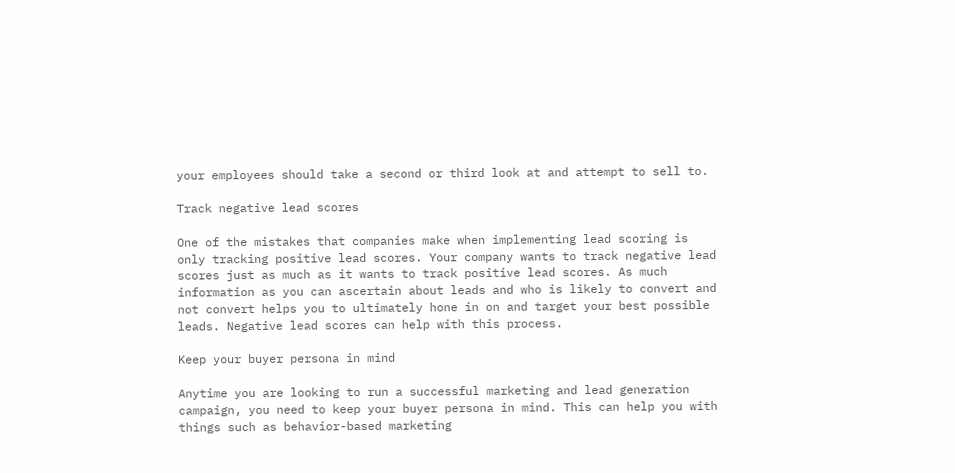your employees should take a second or third look at and attempt to sell to.

Track negative lead scores

One of the mistakes that companies make when implementing lead scoring is only tracking positive lead scores. Your company wants to track negative lead scores just as much as it wants to track positive lead scores. As much information as you can ascertain about leads and who is likely to convert and not convert helps you to ultimately hone in on and target your best possible leads. Negative lead scores can help with this process.

Keep your buyer persona in mind

Anytime you are looking to run a successful marketing and lead generation campaign, you need to keep your buyer persona in mind. This can help you with things such as behavior-based marketing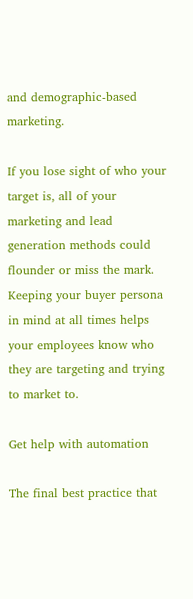and demographic-based marketing.

If you lose sight of who your target is, all of your marketing and lead generation methods could flounder or miss the mark. Keeping your buyer persona in mind at all times helps your employees know who they are targeting and trying to market to.

Get help with automation

The final best practice that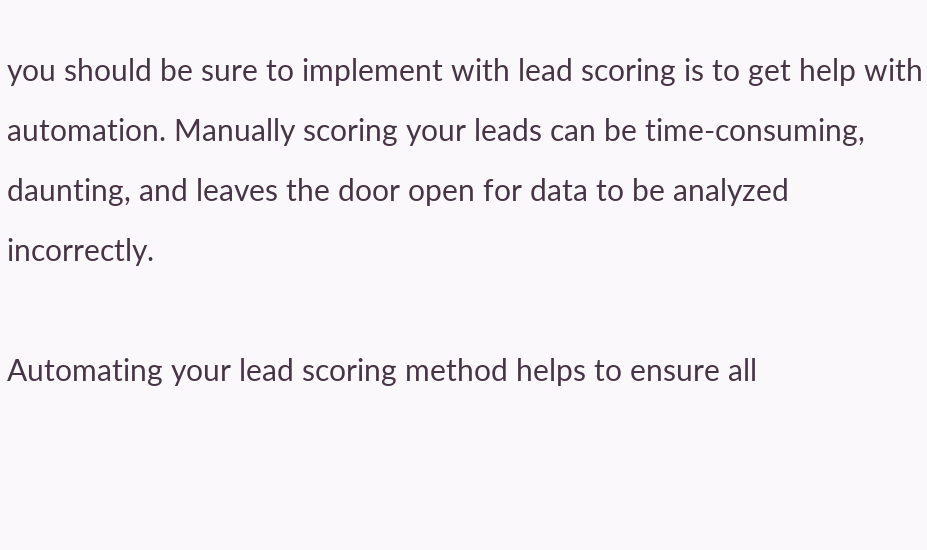you should be sure to implement with lead scoring is to get help with automation. Manually scoring your leads can be time-consuming, daunting, and leaves the door open for data to be analyzed incorrectly.

Automating your lead scoring method helps to ensure all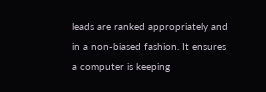leads are ranked appropriately and in a non-biased fashion. It ensures a computer is keeping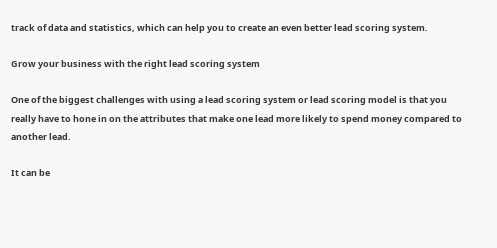track of data and statistics, which can help you to create an even better lead scoring system.

Grow your business with the right lead scoring system

One of the biggest challenges with using a lead scoring system or lead scoring model is that you really have to hone in on the attributes that make one lead more likely to spend money compared to another lead.

It can be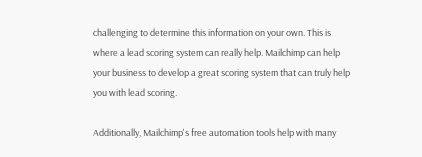challenging to determine this information on your own. This is where a lead scoring system can really help. Mailchimp can help your business to develop a great scoring system that can truly help you with lead scoring.

Additionally, Mailchimp's free automation tools help with many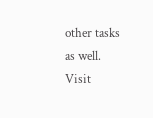other tasks as well. Visit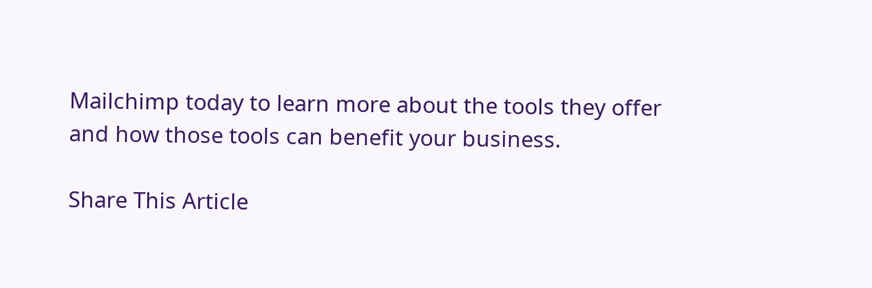Mailchimp today to learn more about the tools they offer and how those tools can benefit your business.

Share This Article